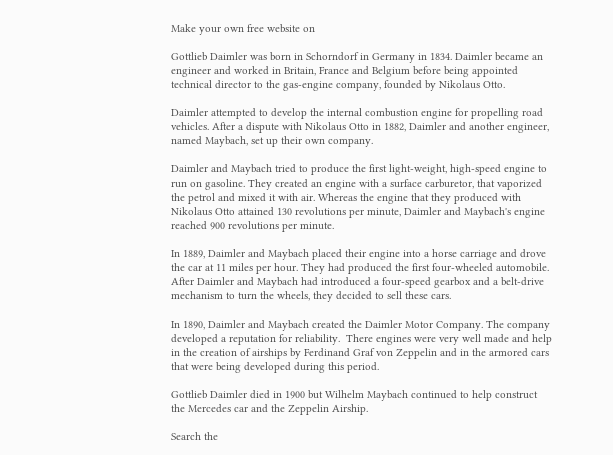Make your own free website on

Gottlieb Daimler was born in Schorndorf in Germany in 1834. Daimler became an engineer and worked in Britain, France and Belgium before being appointed technical director to the gas-engine company, founded by Nikolaus Otto.

Daimler attempted to develop the internal combustion engine for propelling road vehicles. After a dispute with Nikolaus Otto in 1882, Daimler and another engineer, named Maybach, set up their own company.

Daimler and Maybach tried to produce the first light-weight, high-speed engine to run on gasoline. They created an engine with a surface carburetor, that vaporized the petrol and mixed it with air. Whereas the engine that they produced with Nikolaus Otto attained 130 revolutions per minute, Daimler and Maybach's engine reached 900 revolutions per minute.

In 1889, Daimler and Maybach placed their engine into a horse carriage and drove the car at 11 miles per hour. They had produced the first four-wheeled automobile. After Daimler and Maybach had introduced a four-speed gearbox and a belt-drive mechanism to turn the wheels, they decided to sell these cars.

In 1890, Daimler and Maybach created the Daimler Motor Company. The company developed a reputation for reliability.  There engines were very well made and help in the creation of airships by Ferdinand Graf von Zeppelin and in the armored cars that were being developed during this period.

Gottlieb Daimler died in 1900 but Wilhelm Maybach continued to help construct the Mercedes car and the Zeppelin Airship.

Search the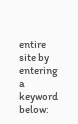entire site by entering a keyword below: